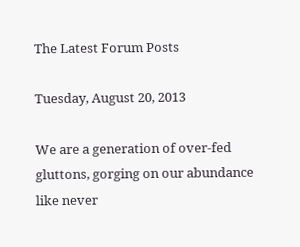The Latest Forum Posts

Tuesday, August 20, 2013

We are a generation of over-fed gluttons, gorging on our abundance like never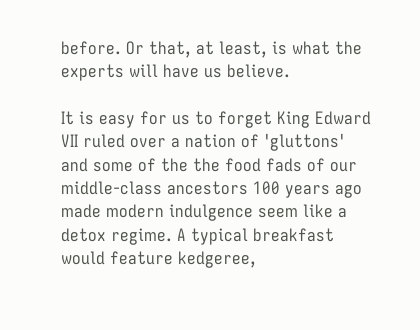before. Or that, at least, is what the experts will have us believe.

It is easy for us to forget King Edward VII ruled over a nation of 'gluttons' and some of the the food fads of our middle-class ancestors 100 years ago made modern indulgence seem like a detox regime. A typical breakfast would feature kedgeree,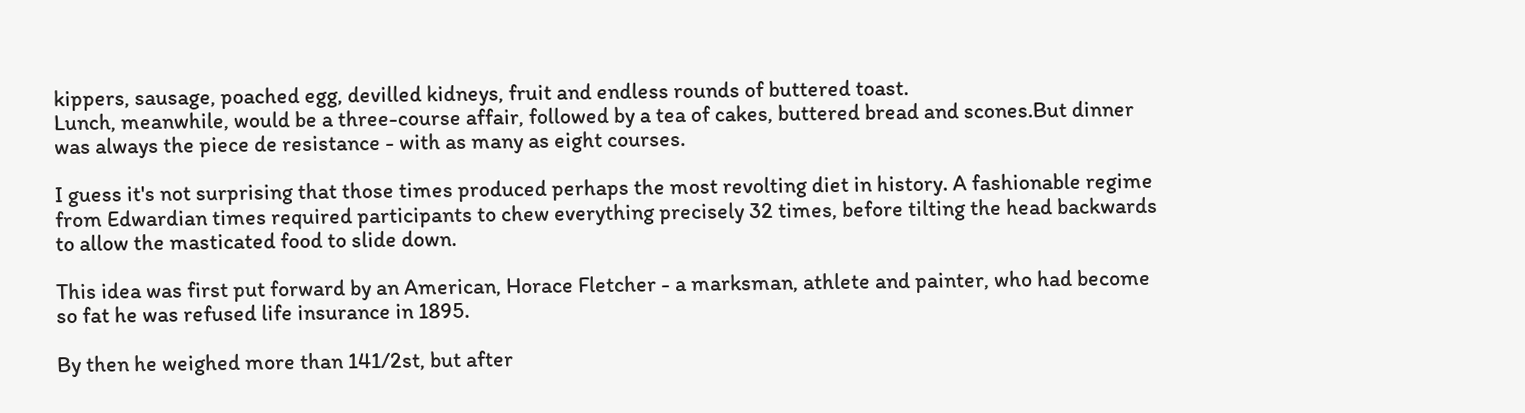kippers, sausage, poached egg, devilled kidneys, fruit and endless rounds of buttered toast.
Lunch, meanwhile, would be a three-course affair, followed by a tea of cakes, buttered bread and scones.But dinner was always the piece de resistance - with as many as eight courses.

I guess it's not surprising that those times produced perhaps the most revolting diet in history. A fashionable regime from Edwardian times required participants to chew everything precisely 32 times, before tilting the head backwards to allow the masticated food to slide down.

This idea was first put forward by an American, Horace Fletcher - a marksman, athlete and painter, who had become so fat he was refused life insurance in 1895.

By then he weighed more than 141/2st, but after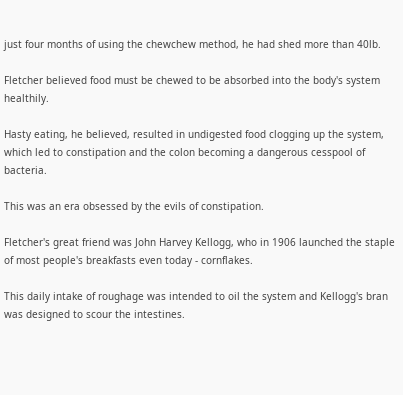just four months of using the chewchew method, he had shed more than 40lb.

Fletcher believed food must be chewed to be absorbed into the body's system healthily.

Hasty eating, he believed, resulted in undigested food clogging up the system, which led to constipation and the colon becoming a dangerous cesspool of bacteria.

This was an era obsessed by the evils of constipation.

Fletcher's great friend was John Harvey Kellogg, who in 1906 launched the staple of most people's breakfasts even today - cornflakes.

This daily intake of roughage was intended to oil the system and Kellogg's bran was designed to scour the intestines.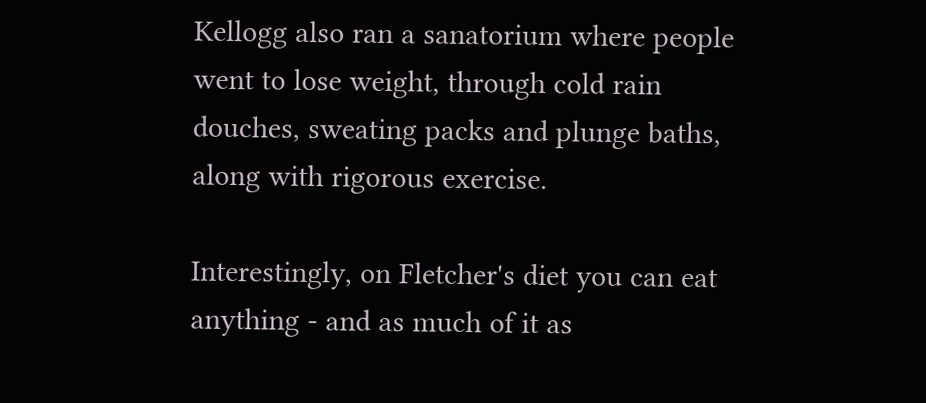Kellogg also ran a sanatorium where people went to lose weight, through cold rain douches, sweating packs and plunge baths, along with rigorous exercise.

Interestingly, on Fletcher's diet you can eat anything - and as much of it as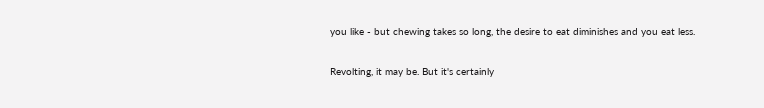you like - but chewing takes so long, the desire to eat diminishes and you eat less.

Revolting, it may be. But it's certainly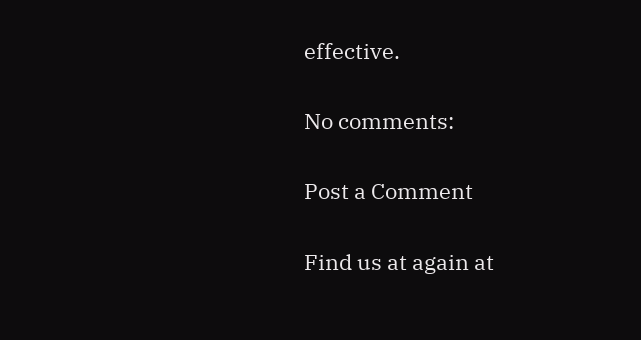effective.

No comments:

Post a Comment

Find us at again at